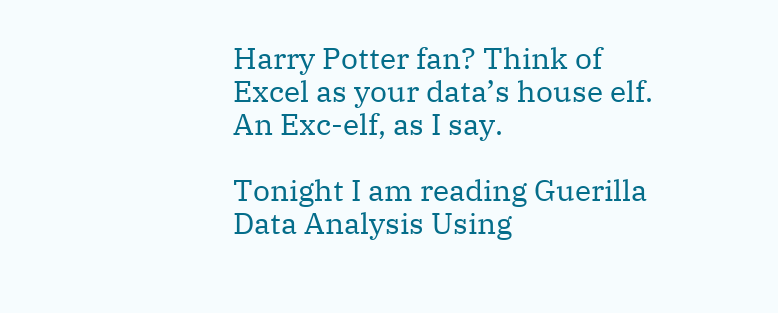Harry Potter fan? Think of Excel as your data’s house elf. An Exc-elf, as I say.

Tonight I am reading Guerilla Data Analysis Using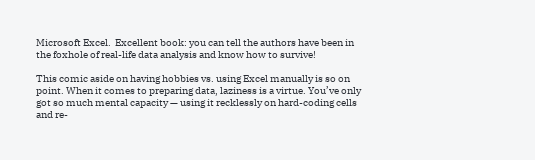Microsoft Excel.  Excellent book: you can tell the authors have been in the foxhole of real-life data analysis and know how to survive!

This comic aside on having hobbies vs. using Excel manually is so on point. When it comes to preparing data, laziness is a virtue. You’ve only got so much mental capacity — using it recklessly on hard-coding cells and re-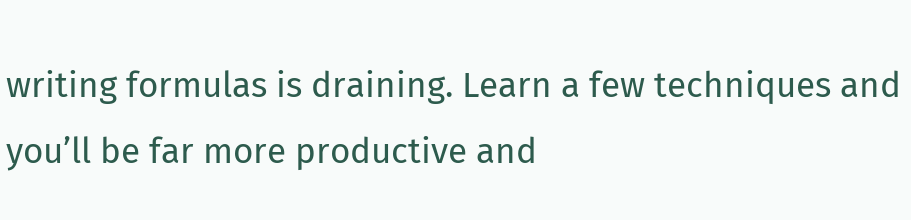writing formulas is draining. Learn a few techniques and you’ll be far more productive and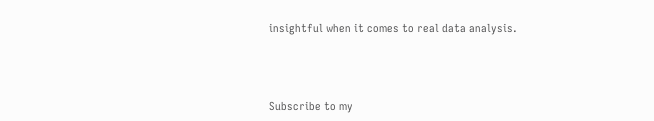insightful when it comes to real data analysis.



Subscribe to my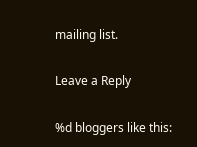mailing list.

Leave a Reply

%d bloggers like this: